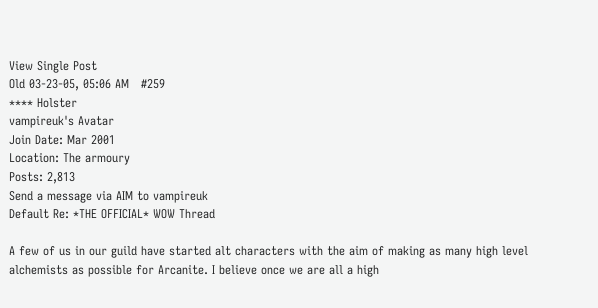View Single Post
Old 03-23-05, 05:06 AM   #259
**** Holster
vampireuk's Avatar
Join Date: Mar 2001
Location: The armoury
Posts: 2,813
Send a message via AIM to vampireuk
Default Re: *THE OFFICIAL* WOW Thread

A few of us in our guild have started alt characters with the aim of making as many high level alchemists as possible for Arcanite. I believe once we are all a high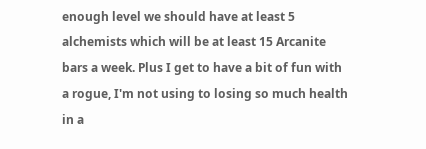enough level we should have at least 5 alchemists which will be at least 15 Arcanite bars a week. Plus I get to have a bit of fun with a rogue, I'm not using to losing so much health in a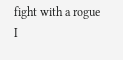fight with a rogue
I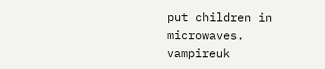put children in microwaves.
vampireuk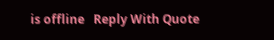is offline   Reply With Quote